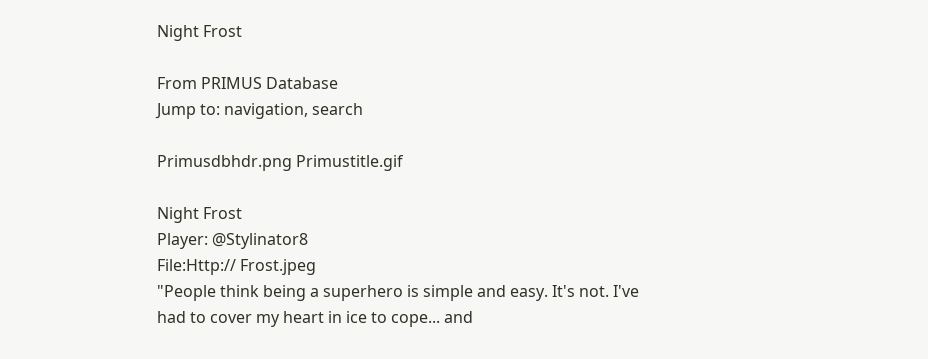Night Frost

From PRIMUS Database
Jump to: navigation, search

Primusdbhdr.png Primustitle.gif

Night Frost
Player: @Stylinator8
File:Http:// Frost.jpeg
"People think being a superhero is simple and easy. It's not. I've had to cover my heart in ice to cope... and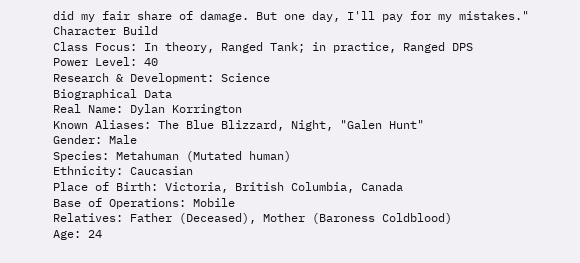did my fair share of damage. But one day, I'll pay for my mistakes."
Character Build
Class Focus: In theory, Ranged Tank; in practice, Ranged DPS
Power Level: 40
Research & Development: Science
Biographical Data
Real Name: Dylan Korrington
Known Aliases: The Blue Blizzard, Night, "Galen Hunt"
Gender: Male
Species: Metahuman (Mutated human)
Ethnicity: Caucasian
Place of Birth: Victoria, British Columbia, Canada
Base of Operations: Mobile
Relatives: Father (Deceased), Mother (Baroness Coldblood)
Age: 24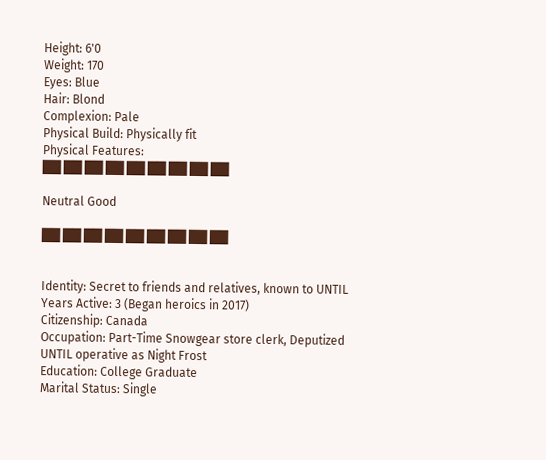Height: 6'0
Weight: 170
Eyes: Blue
Hair: Blond
Complexion: Pale
Physical Build: Physically fit
Physical Features:
██ ██ ██ ██ ██ ██ ██ ██ ██

Neutral Good

██ ██ ██ ██ ██ ██ ██ ██ ██


Identity: Secret to friends and relatives, known to UNTIL
Years Active: 3 (Began heroics in 2017)
Citizenship: Canada
Occupation: Part-Time Snowgear store clerk, Deputized UNTIL operative as Night Frost
Education: College Graduate
Marital Status: Single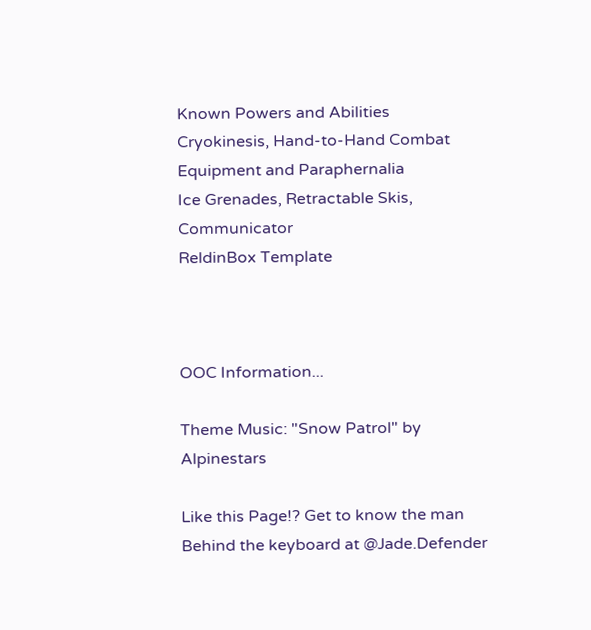Known Powers and Abilities
Cryokinesis, Hand-to-Hand Combat
Equipment and Paraphernalia
Ice Grenades, Retractable Skis, Communicator
ReldinBox Template



OOC Information...

Theme Music: "Snow Patrol" by Alpinestars

Like this Page!? Get to know the man Behind the keyboard at @Jade.Defender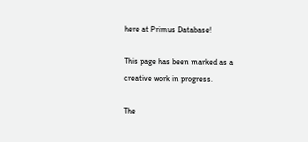here at Primus Database!

This page has been marked as a creative work in progress.

The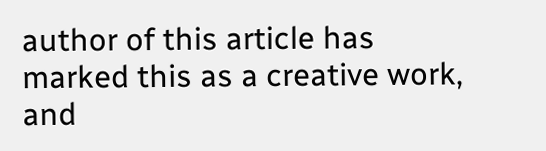author of this article has marked this as a creative work, and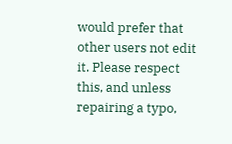would prefer that other users not edit it. Please respect this, and unless repairing a typo,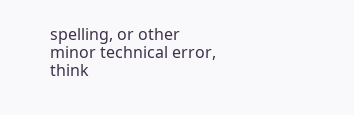spelling, or other minor technical error, think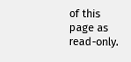of this page as read-only.